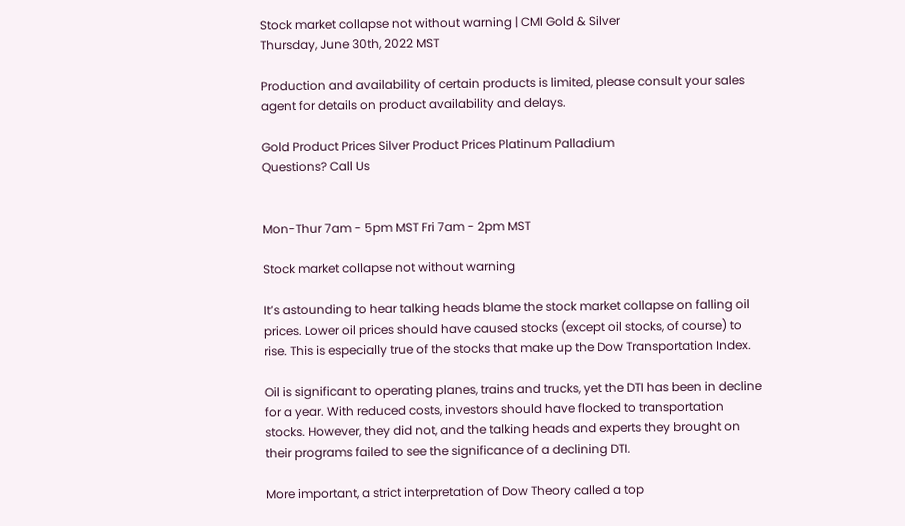Stock market collapse not without warning | CMI Gold & Silver
Thursday, June 30th, 2022 MST

Production and availability of certain products is limited, please consult your sales agent for details on product availability and delays.

Gold Product Prices Silver Product Prices Platinum Palladium
Questions? Call Us


Mon-Thur 7am - 5pm MST Fri 7am - 2pm MST

Stock market collapse not without warning

It’s astounding to hear talking heads blame the stock market collapse on falling oil prices. Lower oil prices should have caused stocks (except oil stocks, of course) to rise. This is especially true of the stocks that make up the Dow Transportation Index.

Oil is significant to operating planes, trains and trucks, yet the DTI has been in decline for a year. With reduced costs, investors should have flocked to transportation stocks. However, they did not, and the talking heads and experts they brought on their programs failed to see the significance of a declining DTI.

More important, a strict interpretation of Dow Theory called a top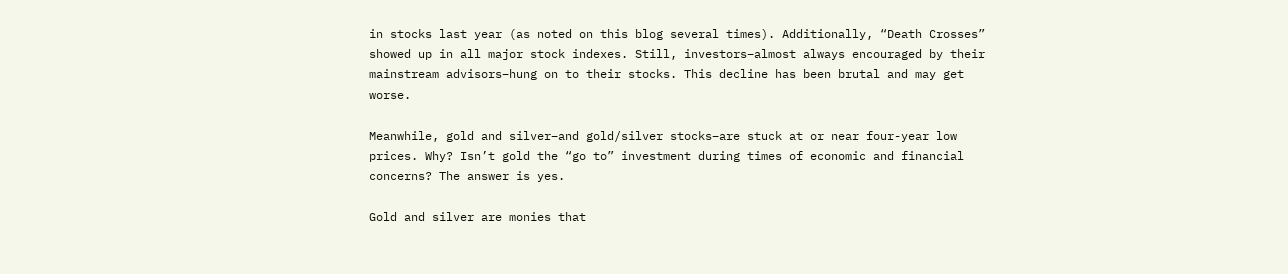in stocks last year (as noted on this blog several times). Additionally, “Death Crosses” showed up in all major stock indexes. Still, investors–almost always encouraged by their mainstream advisors–hung on to their stocks. This decline has been brutal and may get worse.

Meanwhile, gold and silver–and gold/silver stocks–are stuck at or near four-year low prices. Why? Isn’t gold the “go to” investment during times of economic and financial concerns? The answer is yes.

Gold and silver are monies that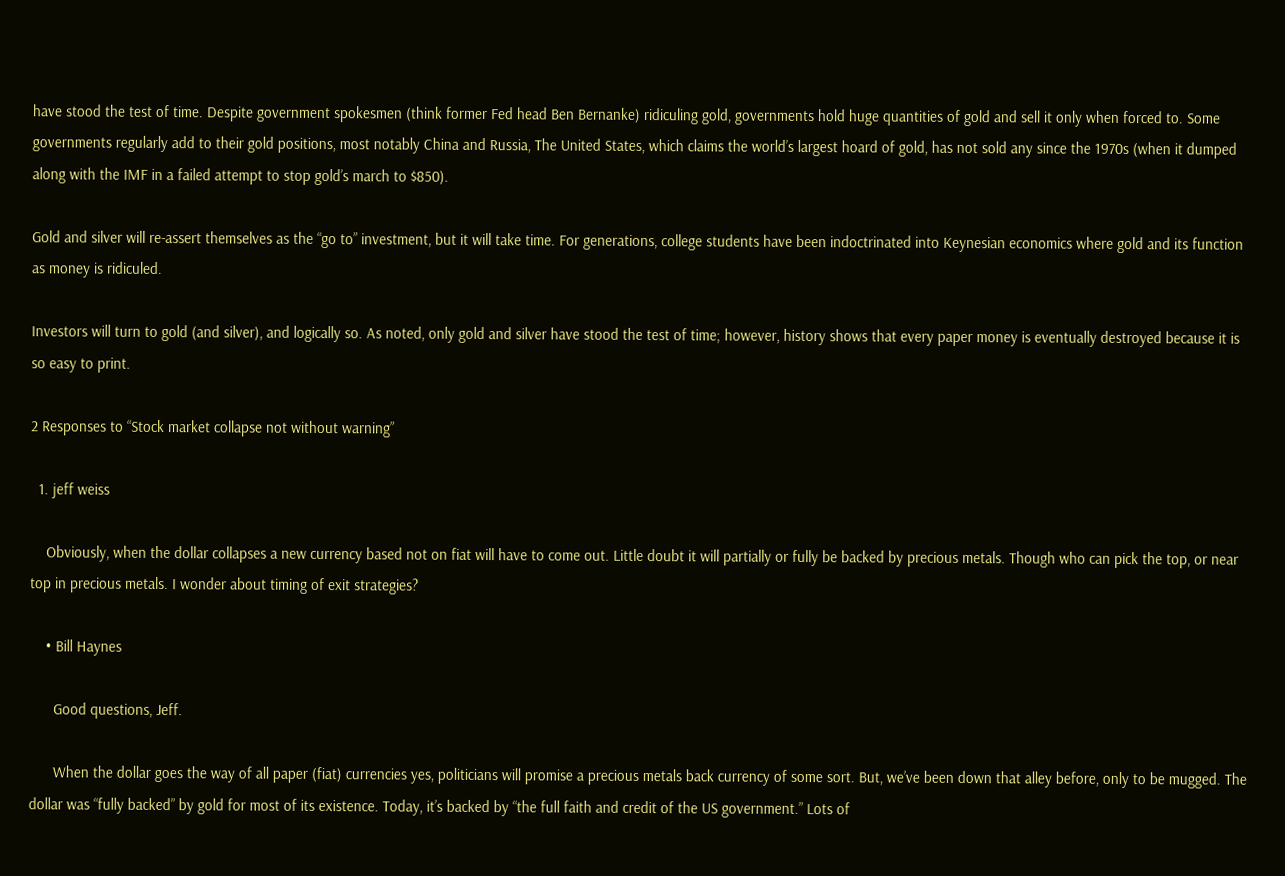have stood the test of time. Despite government spokesmen (think former Fed head Ben Bernanke) ridiculing gold, governments hold huge quantities of gold and sell it only when forced to. Some governments regularly add to their gold positions, most notably China and Russia, The United States, which claims the world’s largest hoard of gold, has not sold any since the 1970s (when it dumped along with the IMF in a failed attempt to stop gold’s march to $850).

Gold and silver will re-assert themselves as the “go to” investment, but it will take time. For generations, college students have been indoctrinated into Keynesian economics where gold and its function as money is ridiculed.

Investors will turn to gold (and silver), and logically so. As noted, only gold and silver have stood the test of time; however, history shows that every paper money is eventually destroyed because it is so easy to print.

2 Responses to “Stock market collapse not without warning”

  1. jeff weiss

    Obviously, when the dollar collapses a new currency based not on fiat will have to come out. Little doubt it will partially or fully be backed by precious metals. Though who can pick the top, or near top in precious metals. I wonder about timing of exit strategies?

    • Bill Haynes

      Good questions, Jeff.

      When the dollar goes the way of all paper (fiat) currencies yes, politicians will promise a precious metals back currency of some sort. But, we’ve been down that alley before, only to be mugged. The dollar was “fully backed” by gold for most of its existence. Today, it’s backed by “the full faith and credit of the US government.” Lots of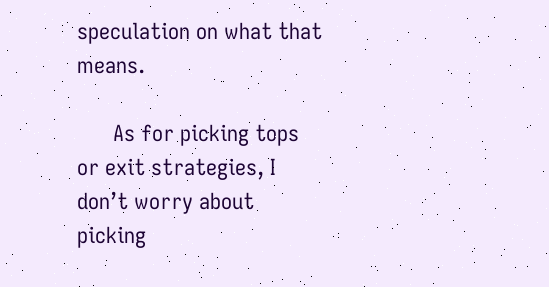speculation on what that means.

      As for picking tops or exit strategies, I don’t worry about picking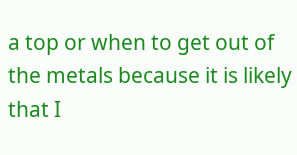a top or when to get out of the metals because it is likely that I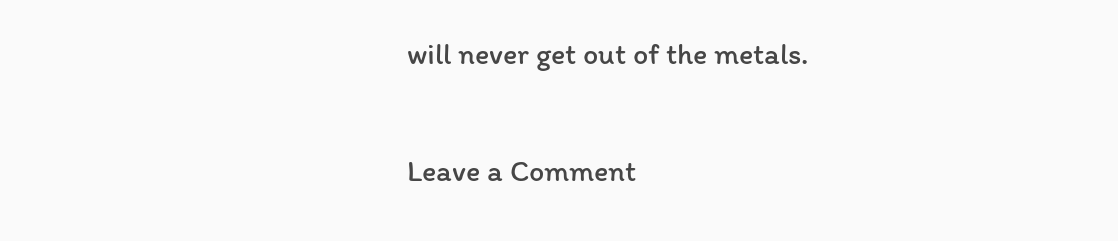will never get out of the metals.


Leave a Comment